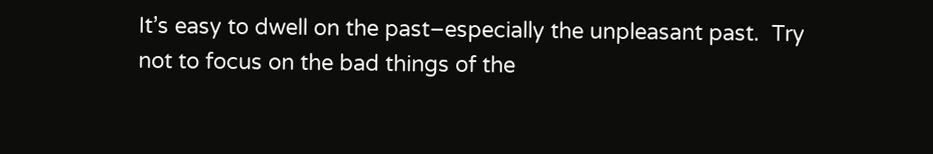It’s easy to dwell on the past–especially the unpleasant past.  Try not to focus on the bad things of the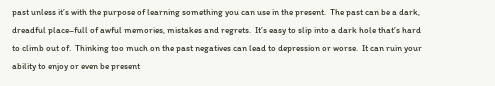past unless it’s with the purpose of learning something you can use in the present.  The past can be a dark, dreadful place–full of awful memories, mistakes and regrets.  It’s easy to slip into a dark hole that’s hard to climb out of.  Thinking too much on the past negatives can lead to depression or worse.  It can ruin your ability to enjoy or even be present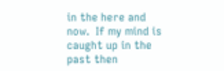in the here and now.  If my mind is caught up in the past then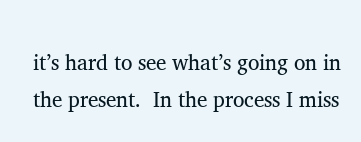it’s hard to see what’s going on in the present.  In the process I miss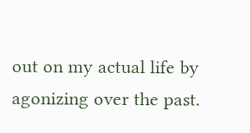out on my actual life by agonizing over the past.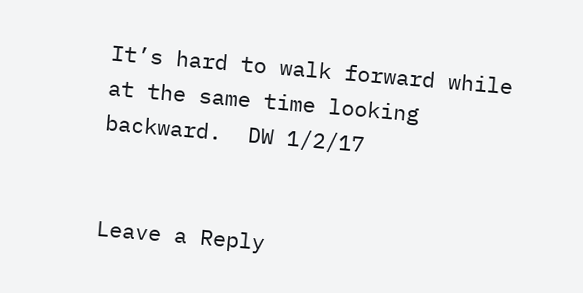It’s hard to walk forward while at the same time looking backward.  DW 1/2/17


Leave a Reply